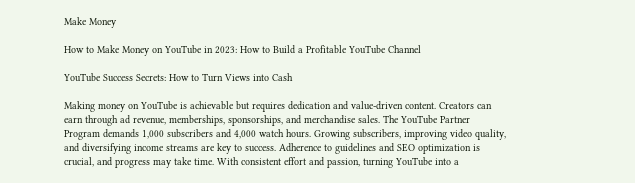Make Money

How to Make Money on YouTube in 2023: How to Build a Profitable YouTube Channel

YouTube Success Secrets: How to Turn Views into Cash

Making money on YouTube is achievable but requires dedication and value-driven content. Creators can earn through ad revenue, memberships, sponsorships, and merchandise sales. The YouTube Partner Program demands 1,000 subscribers and 4,000 watch hours. Growing subscribers, improving video quality, and diversifying income streams are key to success. Adherence to guidelines and SEO optimization is crucial, and progress may take time. With consistent effort and passion, turning YouTube into a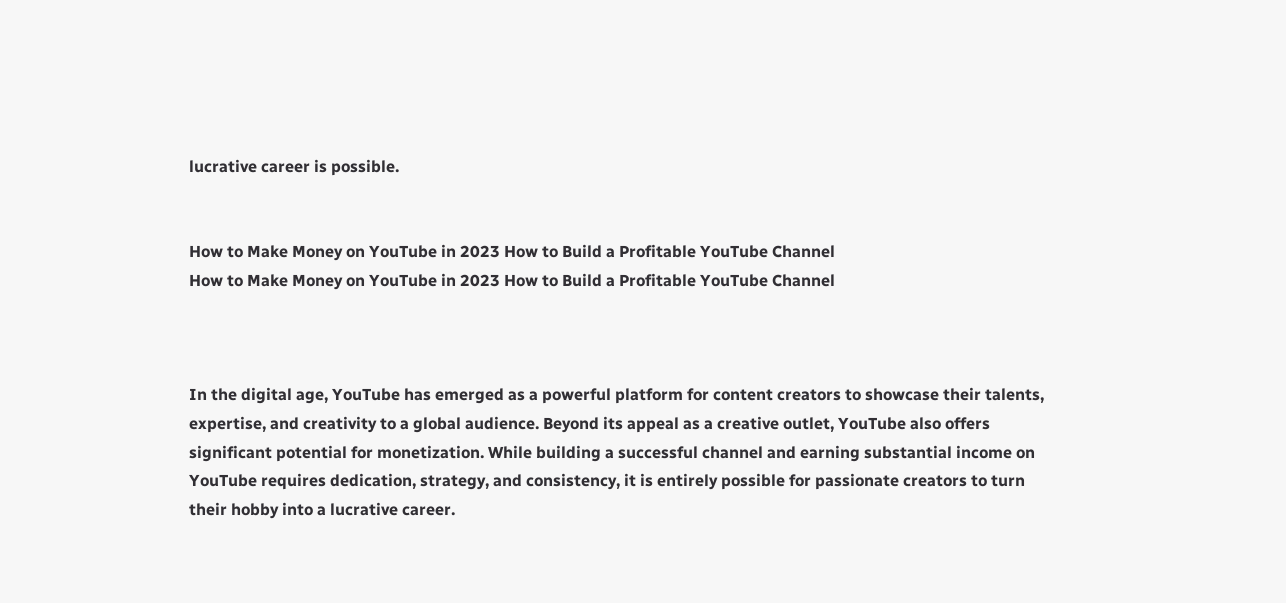lucrative career is possible.


How to Make Money on YouTube in 2023 How to Build a Profitable YouTube Channel
How to Make Money on YouTube in 2023 How to Build a Profitable YouTube Channel



In the digital age, YouTube has emerged as a powerful platform for content creators to showcase their talents, expertise, and creativity to a global audience. Beyond its appeal as a creative outlet, YouTube also offers significant potential for monetization. While building a successful channel and earning substantial income on YouTube requires dedication, strategy, and consistency, it is entirely possible for passionate creators to turn their hobby into a lucrative career.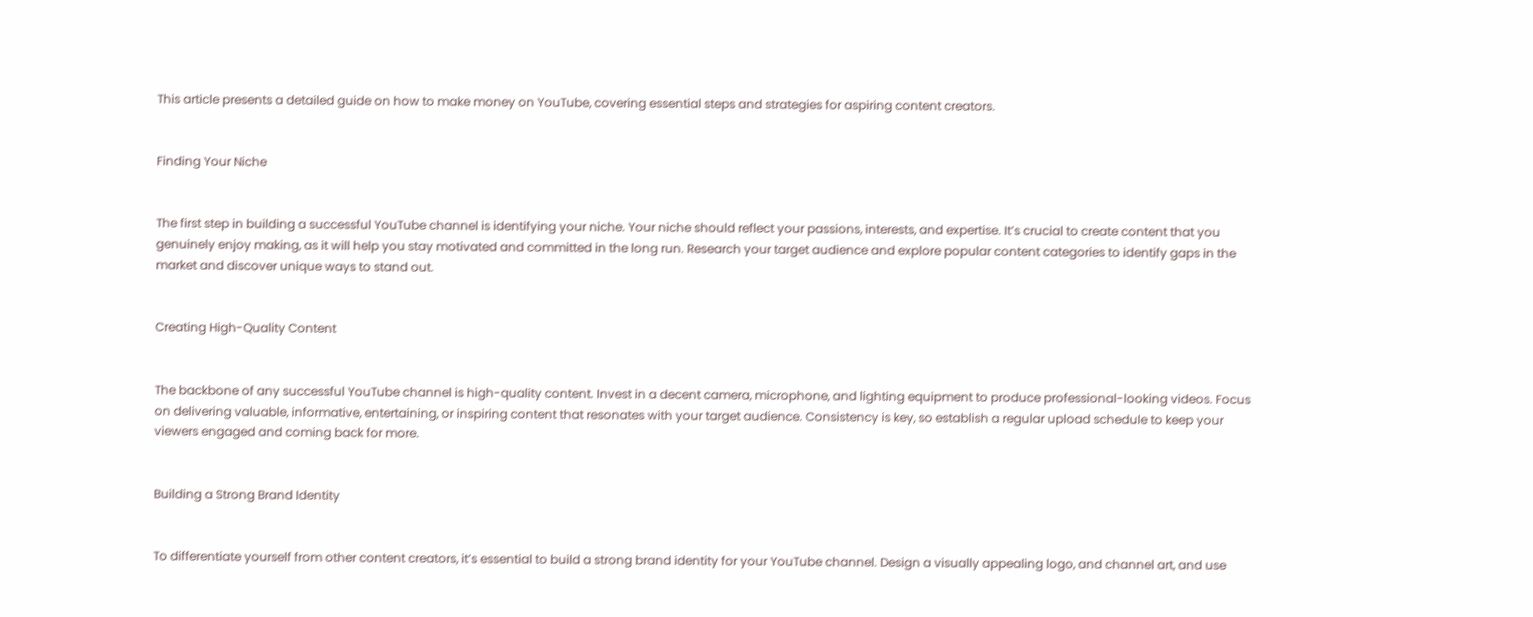This article presents a detailed guide on how to make money on YouTube, covering essential steps and strategies for aspiring content creators.


Finding Your Niche


The first step in building a successful YouTube channel is identifying your niche. Your niche should reflect your passions, interests, and expertise. It’s crucial to create content that you genuinely enjoy making, as it will help you stay motivated and committed in the long run. Research your target audience and explore popular content categories to identify gaps in the market and discover unique ways to stand out.


Creating High-Quality Content


The backbone of any successful YouTube channel is high-quality content. Invest in a decent camera, microphone, and lighting equipment to produce professional-looking videos. Focus on delivering valuable, informative, entertaining, or inspiring content that resonates with your target audience. Consistency is key, so establish a regular upload schedule to keep your viewers engaged and coming back for more.


Building a Strong Brand Identity


To differentiate yourself from other content creators, it’s essential to build a strong brand identity for your YouTube channel. Design a visually appealing logo, and channel art, and use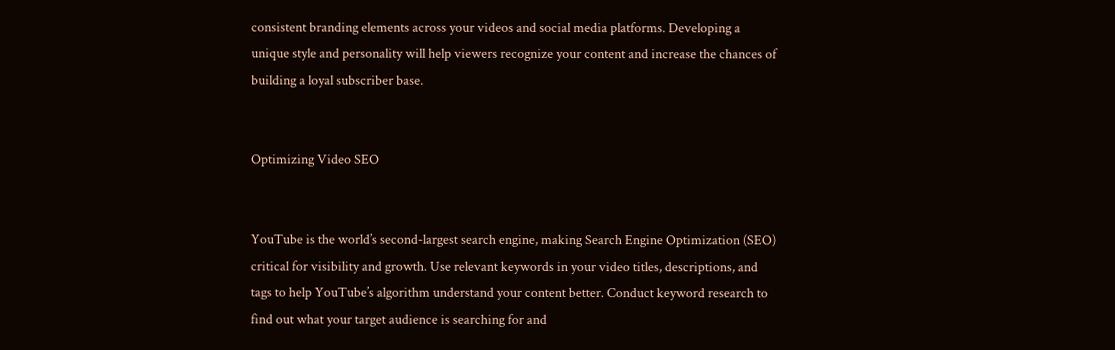consistent branding elements across your videos and social media platforms. Developing a unique style and personality will help viewers recognize your content and increase the chances of building a loyal subscriber base.


Optimizing Video SEO


YouTube is the world’s second-largest search engine, making Search Engine Optimization (SEO) critical for visibility and growth. Use relevant keywords in your video titles, descriptions, and tags to help YouTube’s algorithm understand your content better. Conduct keyword research to find out what your target audience is searching for and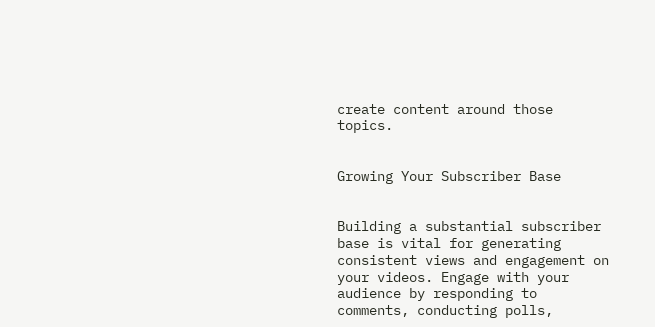create content around those topics.


Growing Your Subscriber Base


Building a substantial subscriber base is vital for generating consistent views and engagement on your videos. Engage with your audience by responding to comments, conducting polls,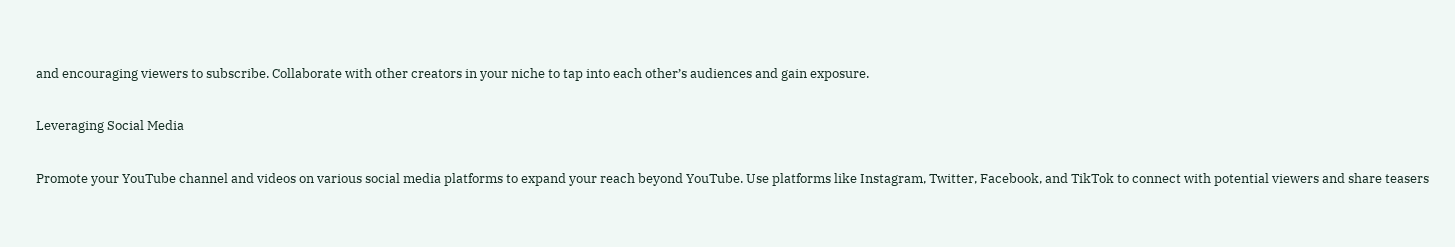and encouraging viewers to subscribe. Collaborate with other creators in your niche to tap into each other’s audiences and gain exposure.


Leveraging Social Media


Promote your YouTube channel and videos on various social media platforms to expand your reach beyond YouTube. Use platforms like Instagram, Twitter, Facebook, and TikTok to connect with potential viewers and share teasers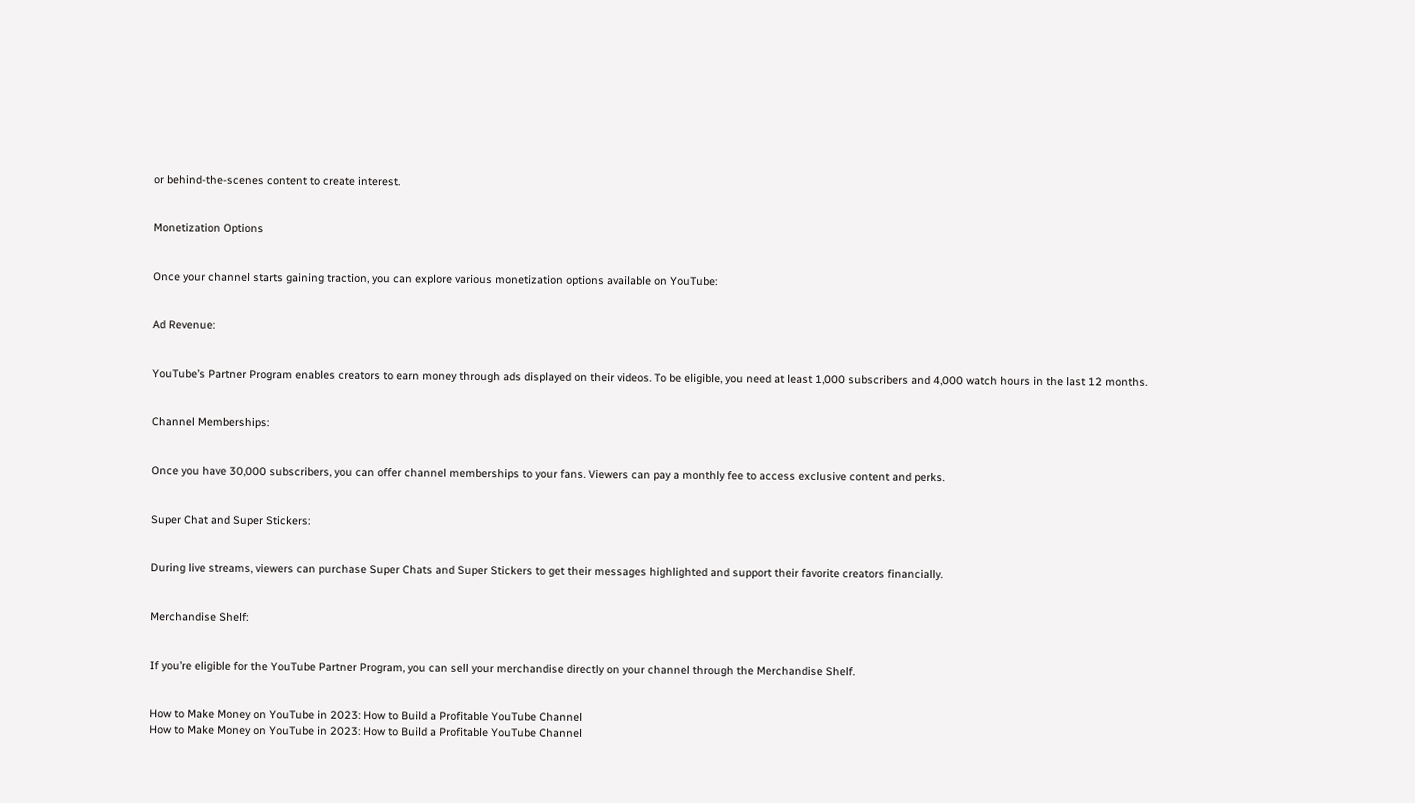or behind-the-scenes content to create interest.


Monetization Options


Once your channel starts gaining traction, you can explore various monetization options available on YouTube:


Ad Revenue:


YouTube’s Partner Program enables creators to earn money through ads displayed on their videos. To be eligible, you need at least 1,000 subscribers and 4,000 watch hours in the last 12 months.


Channel Memberships:


Once you have 30,000 subscribers, you can offer channel memberships to your fans. Viewers can pay a monthly fee to access exclusive content and perks.


Super Chat and Super Stickers:


During live streams, viewers can purchase Super Chats and Super Stickers to get their messages highlighted and support their favorite creators financially.


Merchandise Shelf:


If you’re eligible for the YouTube Partner Program, you can sell your merchandise directly on your channel through the Merchandise Shelf.


How to Make Money on YouTube in 2023: How to Build a Profitable YouTube Channel
How to Make Money on YouTube in 2023: How to Build a Profitable YouTube Channel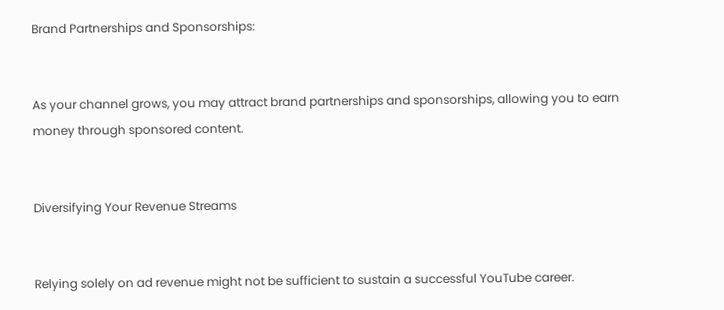Brand Partnerships and Sponsorships:


As your channel grows, you may attract brand partnerships and sponsorships, allowing you to earn money through sponsored content.


Diversifying Your Revenue Streams


Relying solely on ad revenue might not be sufficient to sustain a successful YouTube career.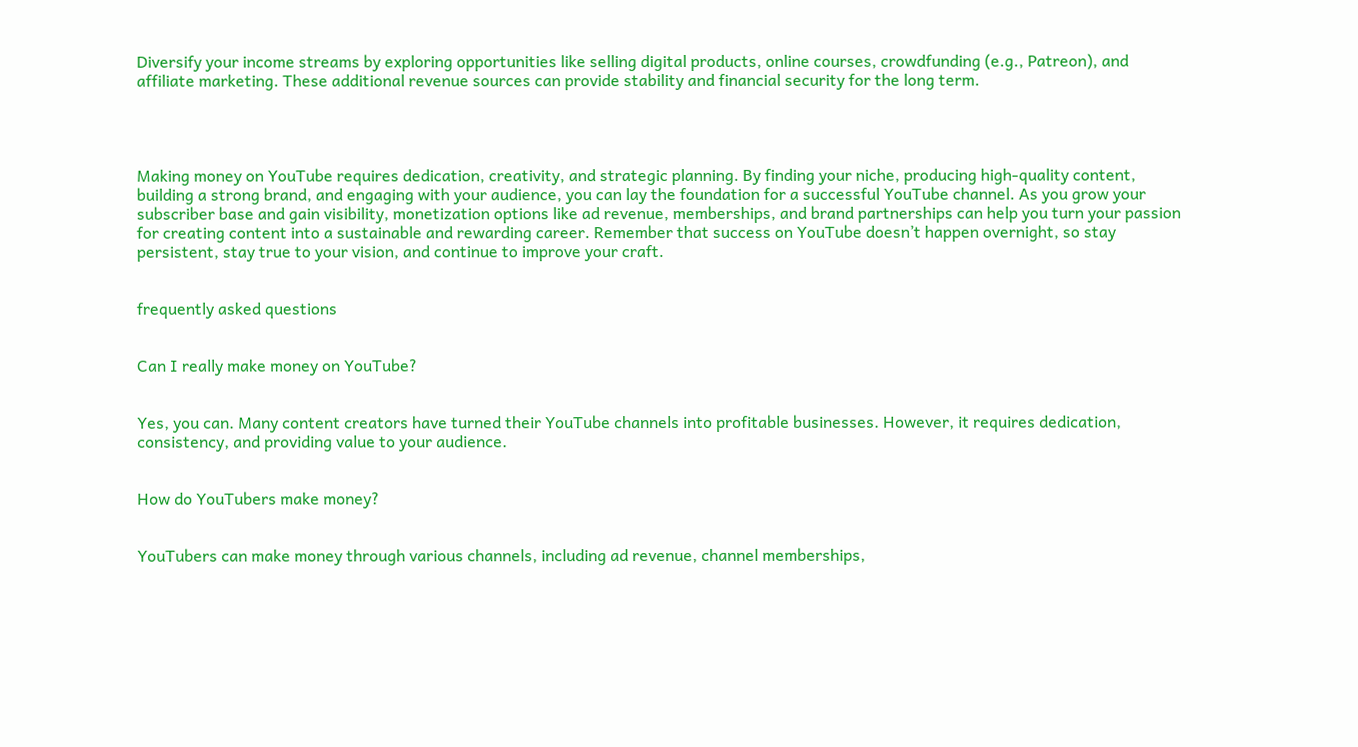Diversify your income streams by exploring opportunities like selling digital products, online courses, crowdfunding (e.g., Patreon), and affiliate marketing. These additional revenue sources can provide stability and financial security for the long term.




Making money on YouTube requires dedication, creativity, and strategic planning. By finding your niche, producing high-quality content, building a strong brand, and engaging with your audience, you can lay the foundation for a successful YouTube channel. As you grow your subscriber base and gain visibility, monetization options like ad revenue, memberships, and brand partnerships can help you turn your passion for creating content into a sustainable and rewarding career. Remember that success on YouTube doesn’t happen overnight, so stay persistent, stay true to your vision, and continue to improve your craft.


frequently asked questions


Can I really make money on YouTube?


Yes, you can. Many content creators have turned their YouTube channels into profitable businesses. However, it requires dedication, consistency, and providing value to your audience.


How do YouTubers make money?


YouTubers can make money through various channels, including ad revenue, channel memberships,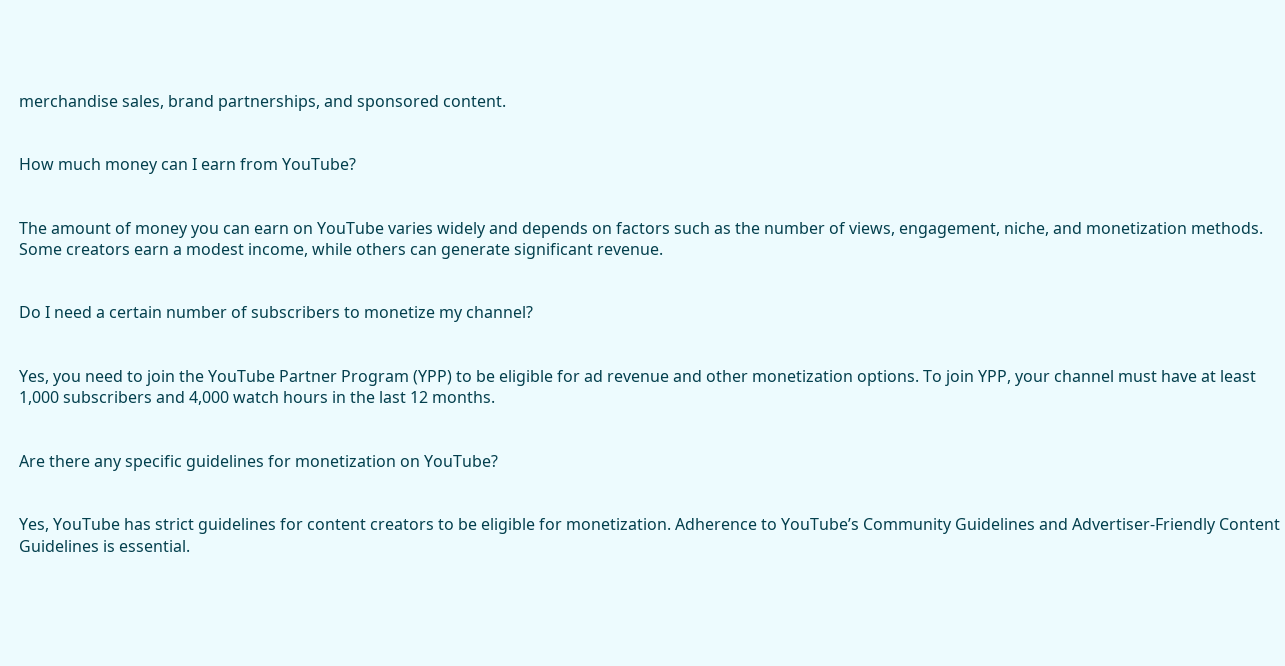merchandise sales, brand partnerships, and sponsored content.


How much money can I earn from YouTube?


The amount of money you can earn on YouTube varies widely and depends on factors such as the number of views, engagement, niche, and monetization methods. Some creators earn a modest income, while others can generate significant revenue.


Do I need a certain number of subscribers to monetize my channel?


Yes, you need to join the YouTube Partner Program (YPP) to be eligible for ad revenue and other monetization options. To join YPP, your channel must have at least 1,000 subscribers and 4,000 watch hours in the last 12 months.


Are there any specific guidelines for monetization on YouTube?


Yes, YouTube has strict guidelines for content creators to be eligible for monetization. Adherence to YouTube’s Community Guidelines and Advertiser-Friendly Content Guidelines is essential.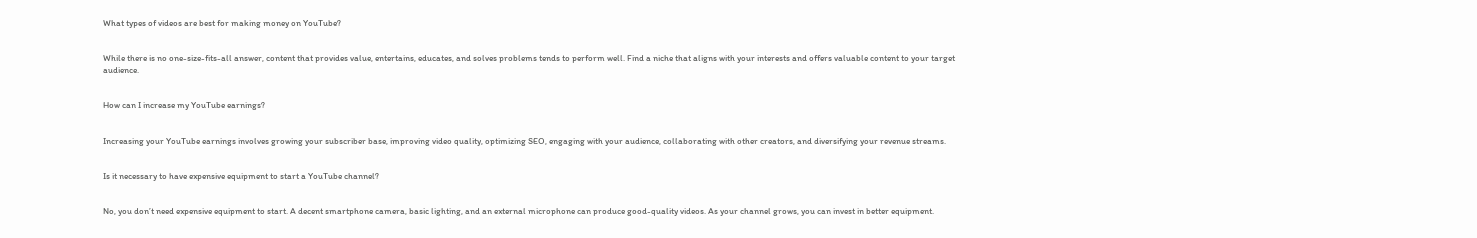What types of videos are best for making money on YouTube?


While there is no one-size-fits-all answer, content that provides value, entertains, educates, and solves problems tends to perform well. Find a niche that aligns with your interests and offers valuable content to your target audience.


How can I increase my YouTube earnings?


Increasing your YouTube earnings involves growing your subscriber base, improving video quality, optimizing SEO, engaging with your audience, collaborating with other creators, and diversifying your revenue streams.


Is it necessary to have expensive equipment to start a YouTube channel?


No, you don’t need expensive equipment to start. A decent smartphone camera, basic lighting, and an external microphone can produce good-quality videos. As your channel grows, you can invest in better equipment.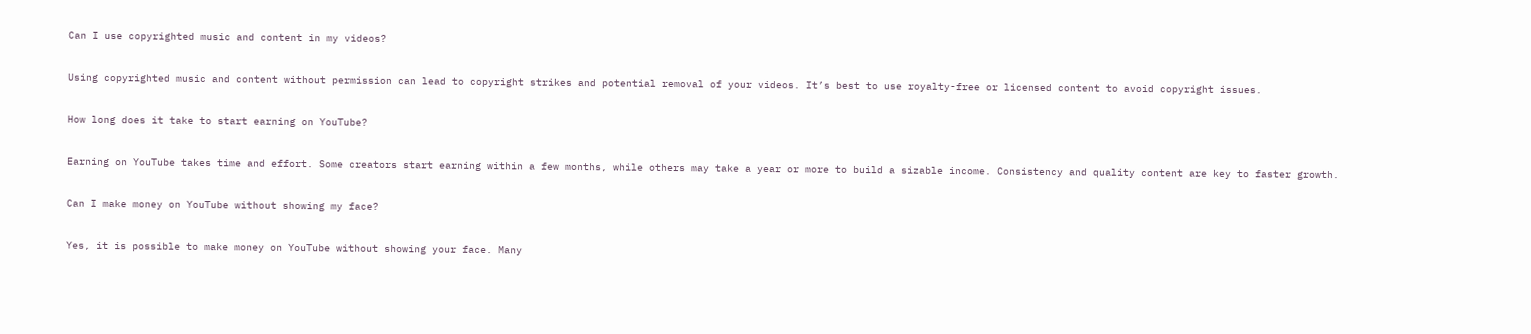Can I use copyrighted music and content in my videos?


Using copyrighted music and content without permission can lead to copyright strikes and potential removal of your videos. It’s best to use royalty-free or licensed content to avoid copyright issues.


How long does it take to start earning on YouTube?


Earning on YouTube takes time and effort. Some creators start earning within a few months, while others may take a year or more to build a sizable income. Consistency and quality content are key to faster growth.


Can I make money on YouTube without showing my face?


Yes, it is possible to make money on YouTube without showing your face. Many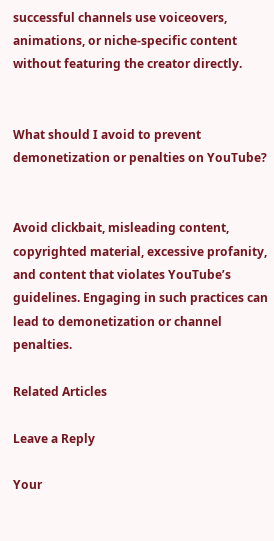successful channels use voiceovers, animations, or niche-specific content without featuring the creator directly.


What should I avoid to prevent demonetization or penalties on YouTube?


Avoid clickbait, misleading content, copyrighted material, excessive profanity, and content that violates YouTube’s guidelines. Engaging in such practices can lead to demonetization or channel penalties.

Related Articles

Leave a Reply

Your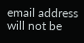email address will not be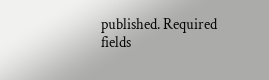published. Required fields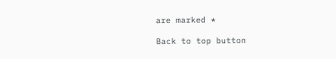are marked *

Back to top button